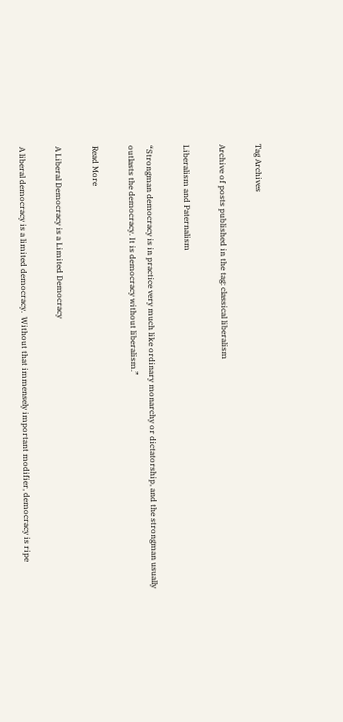Tag Archives

Archive of posts published in the tag: classical liberalism

Liberalism and Paternalism

“Strongman democracy is in practice very much like ordinary monarchy or dictatorship, and the strongman usually outlasts the democracy. It is democracy without liberalism.”

Read More

A Liberal Democracy is a Limited Democracy

A liberal democracy is a limited democracy.  Without that immensely important modifier, democracy is ripe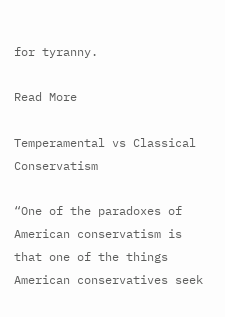for tyranny.

Read More

Temperamental vs Classical Conservatism

“One of the paradoxes of American conservatism is that one of the things American conservatives seek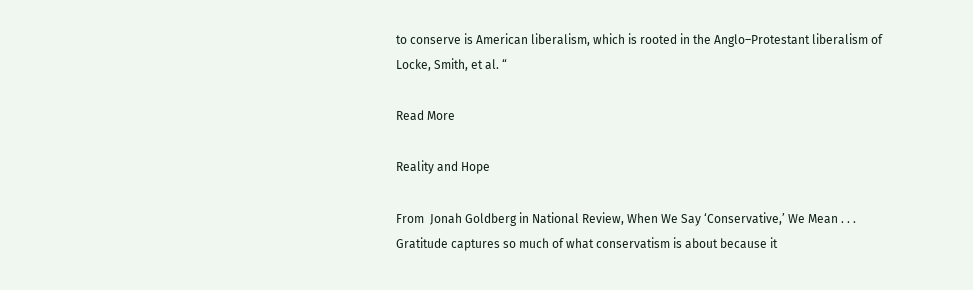to conserve is American liberalism, which is rooted in the Anglo–Protestant liberalism of Locke, Smith, et al. “

Read More

Reality and Hope

From  Jonah Goldberg in National Review, When We Say ‘Conservative,’ We Mean . . . Gratitude captures so much of what conservatism is about because it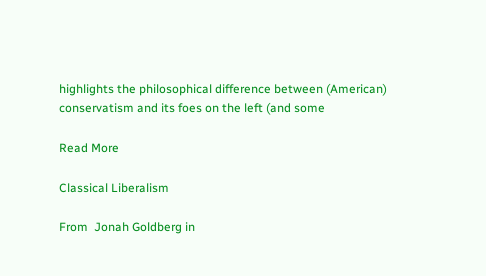highlights the philosophical difference between (American) conservatism and its foes on the left (and some

Read More

Classical Liberalism

From  Jonah Goldberg in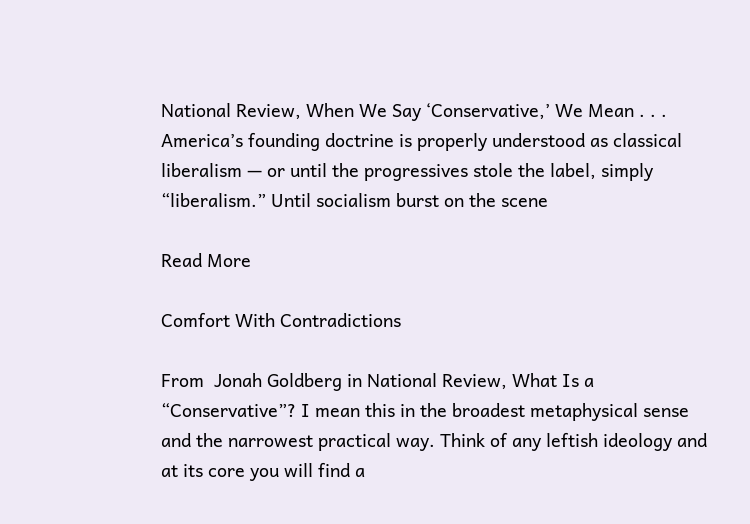National Review, When We Say ‘Conservative,’ We Mean . . . America’s founding doctrine is properly understood as classical liberalism — or until the progressives stole the label, simply “liberalism.” Until socialism burst on the scene

Read More

Comfort With Contradictions

From  Jonah Goldberg in National Review, What Is a “Conservative”? I mean this in the broadest metaphysical sense and the narrowest practical way. Think of any leftish ideology and at its core you will find a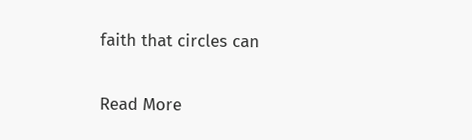faith that circles can

Read More